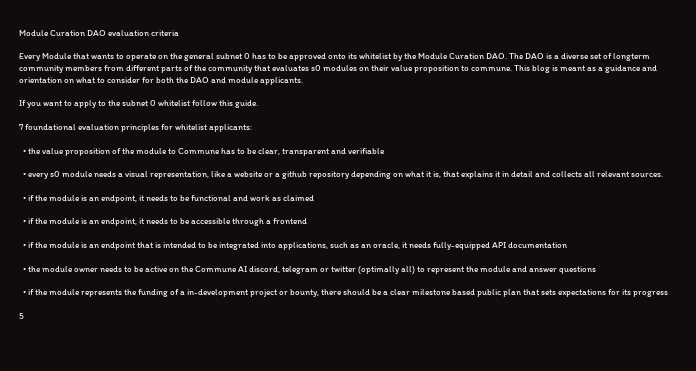Module Curation DAO evaluation criteria

Every Module that wants to operate on the general subnet 0 has to be approved onto its whitelist by the Module Curation DAO. The DAO is a diverse set of longterm community members from different parts of the community that evaluates s0 modules on their value proposition to commune. This blog is meant as a guidance and orientation on what to consider for both the DAO and module applicants.

If you want to apply to the subnet 0 whitelist follow this guide.

7 foundational evaluation principles for whitelist applicants:

  • the value proposition of the module to Commune has to be clear, transparent and verifiable

  • every s0 module needs a visual representation, like a website or a github repository depending on what it is, that explains it in detail and collects all relevant sources.

  • if the module is an endpoint, it needs to be functional and work as claimed

  • if the module is an endpoint, it needs to be accessible through a frontend

  • if the module is an endpoint that is intended to be integrated into applications, such as an oracle, it needs fully-equipped API documentation

  • the module owner needs to be active on the Commune AI discord, telegram or twitter (optimally all) to represent the module and answer questions

  • if the module represents the funding of a in-development project or bounty, there should be a clear milestone based public plan that sets expectations for its progress

5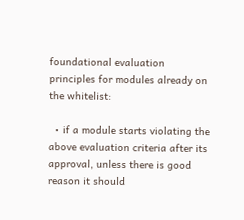foundational evaluation principles for modules already on the whitelist:

  • if a module starts violating the above evaluation criteria after its approval, unless there is good reason it should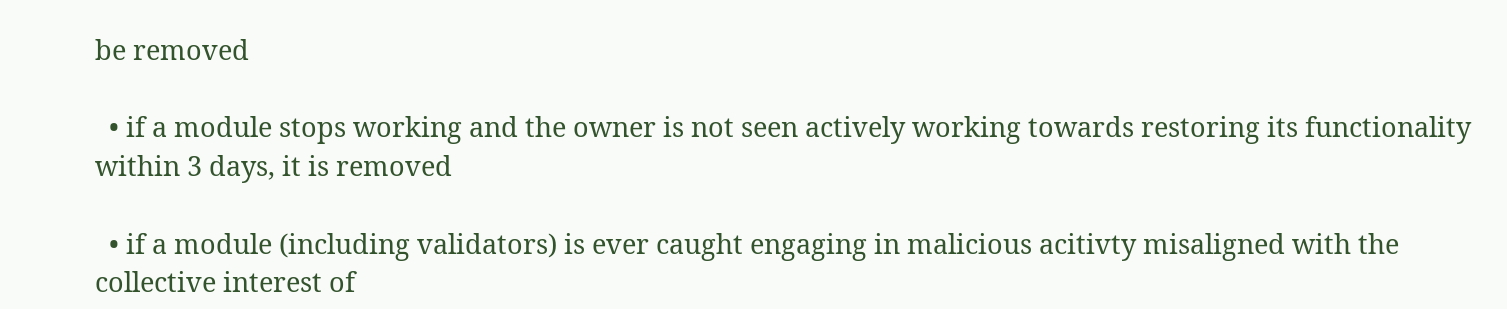be removed

  • if a module stops working and the owner is not seen actively working towards restoring its functionality within 3 days, it is removed

  • if a module (including validators) is ever caught engaging in malicious acitivty misaligned with the collective interest of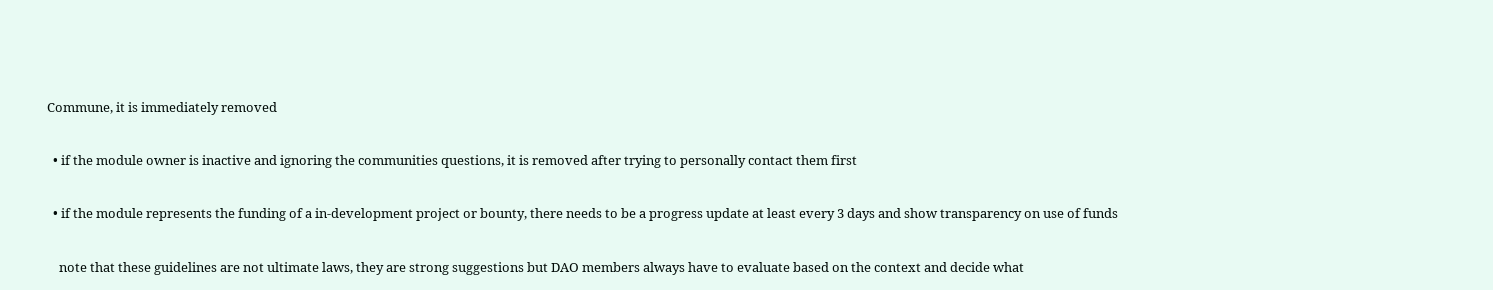Commune, it is immediately removed

  • if the module owner is inactive and ignoring the communities questions, it is removed after trying to personally contact them first

  • if the module represents the funding of a in-development project or bounty, there needs to be a progress update at least every 3 days and show transparency on use of funds

    note that these guidelines are not ultimate laws, they are strong suggestions but DAO members always have to evaluate based on the context and decide what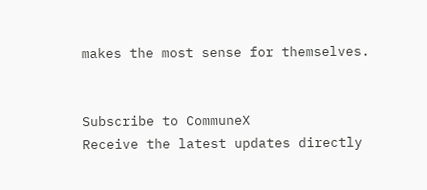makes the most sense for themselves.


Subscribe to CommuneX
Receive the latest updates directly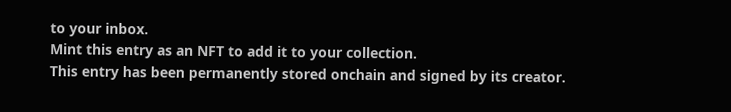to your inbox.
Mint this entry as an NFT to add it to your collection.
This entry has been permanently stored onchain and signed by its creator.